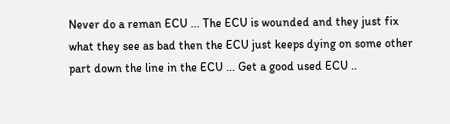Never do a reman ECU ... The ECU is wounded and they just fix what they see as bad then the ECU just keeps dying on some other part down the line in the ECU ... Get a good used ECU ..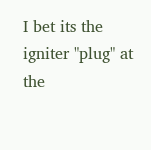I bet its the igniter "plug" at the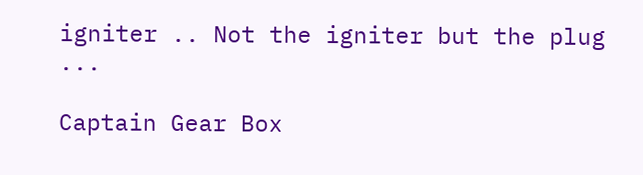igniter .. Not the igniter but the plug ...

Captain Gear Box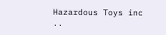Hazardous Toys inc ..